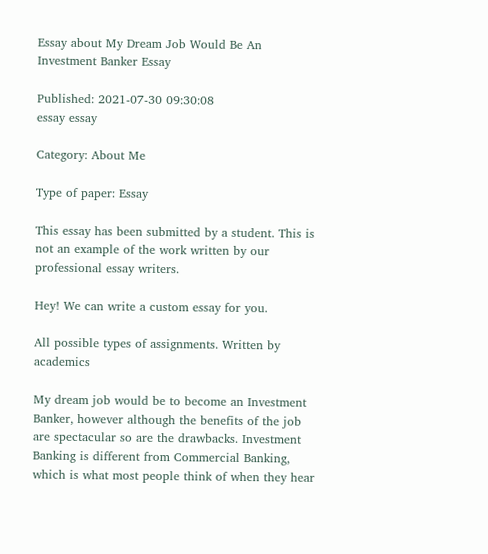Essay about My Dream Job Would Be An Investment Banker Essay

Published: 2021-07-30 09:30:08
essay essay

Category: About Me

Type of paper: Essay

This essay has been submitted by a student. This is not an example of the work written by our professional essay writers.

Hey! We can write a custom essay for you.

All possible types of assignments. Written by academics

My dream job would be to become an Investment Banker, however although the benefits of the job are spectacular so are the drawbacks. Investment Banking is different from Commercial Banking, which is what most people think of when they hear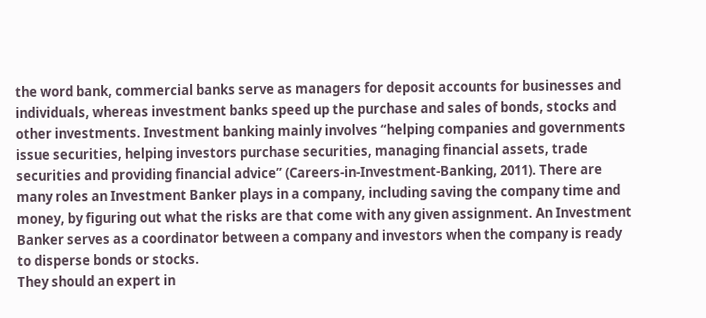the word bank, commercial banks serve as managers for deposit accounts for businesses and individuals, whereas investment banks speed up the purchase and sales of bonds, stocks and other investments. Investment banking mainly involves “helping companies and governments issue securities, helping investors purchase securities, managing financial assets, trade securities and providing financial advice” (Careers-in-Investment-Banking, 2011). There are many roles an Investment Banker plays in a company, including saving the company time and money, by figuring out what the risks are that come with any given assignment. An Investment Banker serves as a coordinator between a company and investors when the company is ready to disperse bonds or stocks.
They should an expert in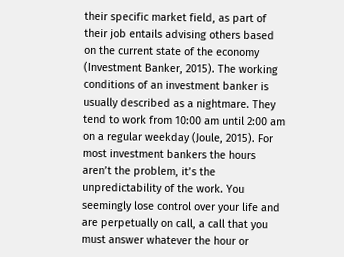their specific market field, as part of their job entails advising others based on the current state of the economy (Investment Banker, 2015). The working conditions of an investment banker is usually described as a nightmare. They tend to work from 10:00 am until 2:00 am on a regular weekday (Joule, 2015). For most investment bankers the hours aren’t the problem, it’s the unpredictability of the work. You seemingly lose control over your life and are perpetually on call, a call that you must answer whatever the hour or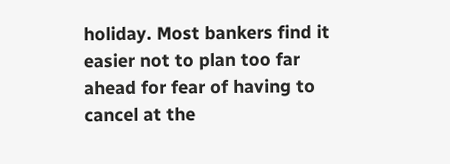holiday. Most bankers find it easier not to plan too far ahead for fear of having to cancel at the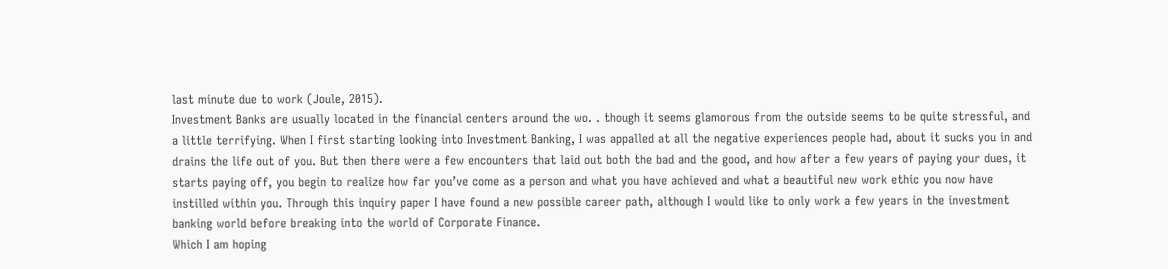last minute due to work (Joule, 2015).
Investment Banks are usually located in the financial centers around the wo. . though it seems glamorous from the outside seems to be quite stressful, and a little terrifying. When I first starting looking into Investment Banking, I was appalled at all the negative experiences people had, about it sucks you in and drains the life out of you. But then there were a few encounters that laid out both the bad and the good, and how after a few years of paying your dues, it starts paying off, you begin to realize how far you’ve come as a person and what you have achieved and what a beautiful new work ethic you now have instilled within you. Through this inquiry paper I have found a new possible career path, although I would like to only work a few years in the investment banking world before breaking into the world of Corporate Finance.
Which I am hoping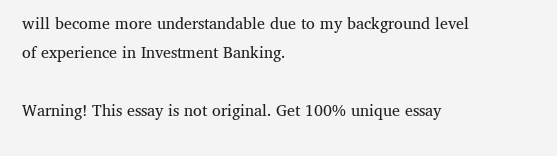will become more understandable due to my background level of experience in Investment Banking.

Warning! This essay is not original. Get 100% unique essay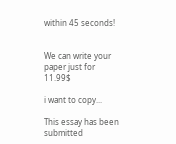within 45 seconds!


We can write your paper just for 11.99$

i want to copy...

This essay has been submitted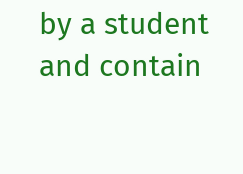by a student and contain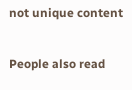not unique content

People also read